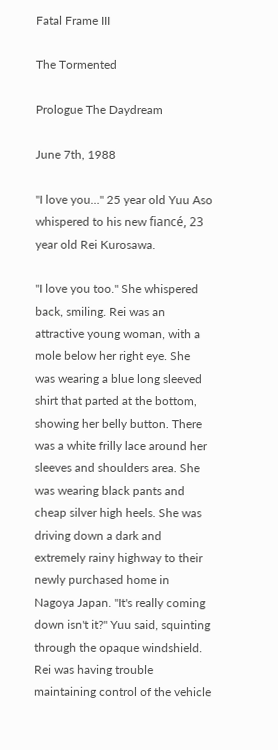Fatal Frame III

The Tormented

Prologue The Daydream

June 7th, 1988

"I love you…" 25 year old Yuu Aso whispered to his new fiancé, 23 year old Rei Kurosawa.

"I love you too." She whispered back, smiling. Rei was an attractive young woman, with a mole below her right eye. She was wearing a blue long sleeved shirt that parted at the bottom, showing her belly button. There was a white frilly lace around her sleeves and shoulders area. She was wearing black pants and cheap silver high heels. She was driving down a dark and extremely rainy highway to their newly purchased home in Nagoya Japan. "It's really coming down isn't it?" Yuu said, squinting through the opaque windshield. Rei was having trouble maintaining control of the vehicle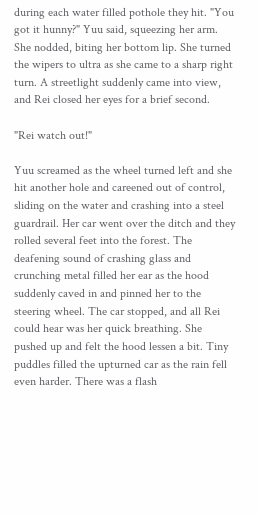during each water filled pothole they hit. "You got it hunny?" Yuu said, squeezing her arm. She nodded, biting her bottom lip. She turned the wipers to ultra as she came to a sharp right turn. A streetlight suddenly came into view, and Rei closed her eyes for a brief second.

"Rei watch out!"

Yuu screamed as the wheel turned left and she hit another hole and careened out of control, sliding on the water and crashing into a steel guardrail. Her car went over the ditch and they rolled several feet into the forest. The deafening sound of crashing glass and crunching metal filled her ear as the hood suddenly caved in and pinned her to the steering wheel. The car stopped, and all Rei could hear was her quick breathing. She pushed up and felt the hood lessen a bit. Tiny puddles filled the upturned car as the rain fell even harder. There was a flash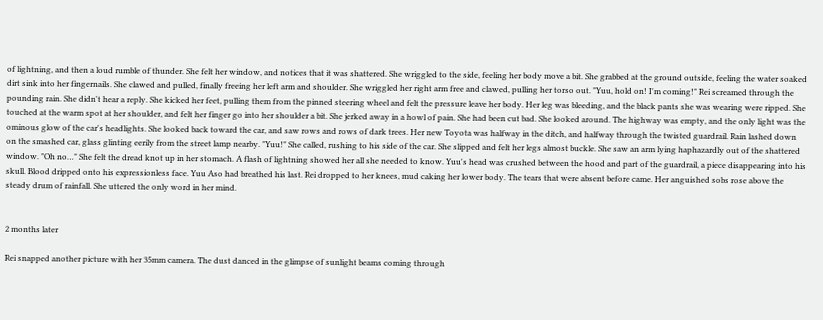of lightning, and then a loud rumble of thunder. She felt her window, and notices that it was shattered. She wriggled to the side, feeling her body move a bit. She grabbed at the ground outside, feeling the water soaked dirt sink into her fingernails. She clawed and pulled, finally freeing her left arm and shoulder. She wriggled her right arm free and clawed, pulling her torso out. "Yuu, hold on! I'm coming!" Rei screamed through the pounding rain. She didn't hear a reply. She kicked her feet, pulling them from the pinned steering wheel and felt the pressure leave her body. Her leg was bleeding, and the black pants she was wearing were ripped. She touched at the warm spot at her shoulder, and felt her finger go into her shoulder a bit. She jerked away in a howl of pain. She had been cut bad. She looked around. The highway was empty, and the only light was the ominous glow of the car's headlights. She looked back toward the car, and saw rows and rows of dark trees. Her new Toyota was halfway in the ditch, and halfway through the twisted guardrail. Rain lashed down on the smashed car, glass glinting eerily from the street lamp nearby. "Yuu!" She called, rushing to his side of the car. She slipped and felt her legs almost buckle. She saw an arm lying haphazardly out of the shattered window. "Oh no…" She felt the dread knot up in her stomach. A flash of lightning showed her all she needed to know. Yuu's head was crushed between the hood and part of the guardrail, a piece disappearing into his skull. Blood dripped onto his expressionless face. Yuu Aso had breathed his last. Rei dropped to her knees, mud caking her lower body. The tears that were absent before came. Her anguished sobs rose above the steady drum of rainfall. She uttered the only word in her mind.


2 months later

Rei snapped another picture with her 35mm camera. The dust danced in the glimpse of sunlight beams coming through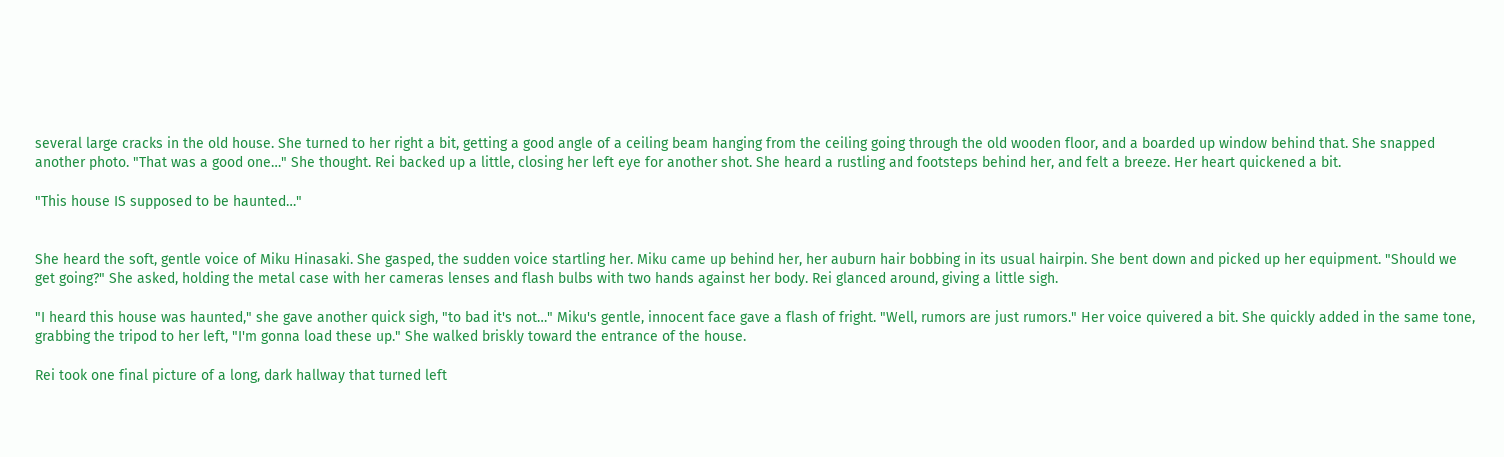several large cracks in the old house. She turned to her right a bit, getting a good angle of a ceiling beam hanging from the ceiling going through the old wooden floor, and a boarded up window behind that. She snapped another photo. "That was a good one…" She thought. Rei backed up a little, closing her left eye for another shot. She heard a rustling and footsteps behind her, and felt a breeze. Her heart quickened a bit.

"This house IS supposed to be haunted…"


She heard the soft, gentle voice of Miku Hinasaki. She gasped, the sudden voice startling her. Miku came up behind her, her auburn hair bobbing in its usual hairpin. She bent down and picked up her equipment. "Should we get going?" She asked, holding the metal case with her cameras lenses and flash bulbs with two hands against her body. Rei glanced around, giving a little sigh.

"I heard this house was haunted," she gave another quick sigh, "to bad it's not…" Miku's gentle, innocent face gave a flash of fright. "Well, rumors are just rumors." Her voice quivered a bit. She quickly added in the same tone, grabbing the tripod to her left, "I'm gonna load these up." She walked briskly toward the entrance of the house.

Rei took one final picture of a long, dark hallway that turned left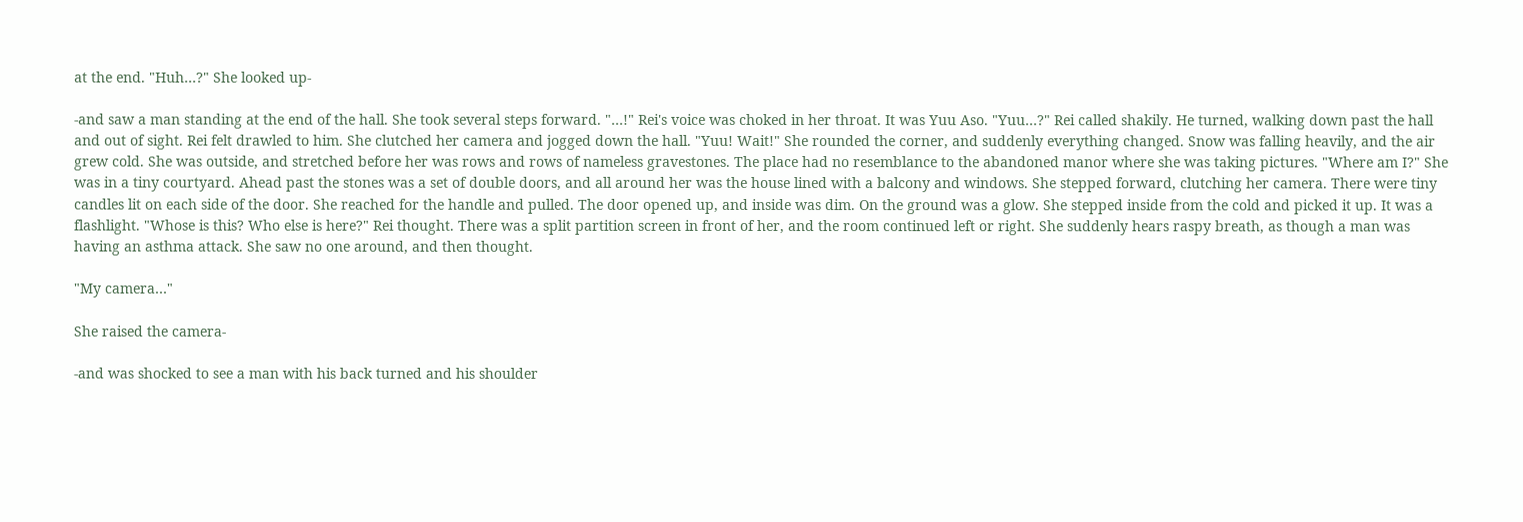at the end. "Huh…?" She looked up-

-and saw a man standing at the end of the hall. She took several steps forward. "…!" Rei's voice was choked in her throat. It was Yuu Aso. "Yuu…?" Rei called shakily. He turned, walking down past the hall and out of sight. Rei felt drawled to him. She clutched her camera and jogged down the hall. "Yuu! Wait!" She rounded the corner, and suddenly everything changed. Snow was falling heavily, and the air grew cold. She was outside, and stretched before her was rows and rows of nameless gravestones. The place had no resemblance to the abandoned manor where she was taking pictures. "Where am I?" She was in a tiny courtyard. Ahead past the stones was a set of double doors, and all around her was the house lined with a balcony and windows. She stepped forward, clutching her camera. There were tiny candles lit on each side of the door. She reached for the handle and pulled. The door opened up, and inside was dim. On the ground was a glow. She stepped inside from the cold and picked it up. It was a flashlight. "Whose is this? Who else is here?" Rei thought. There was a split partition screen in front of her, and the room continued left or right. She suddenly hears raspy breath, as though a man was having an asthma attack. She saw no one around, and then thought.

"My camera…"

She raised the camera-

-and was shocked to see a man with his back turned and his shoulder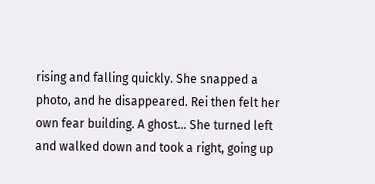rising and falling quickly. She snapped a photo, and he disappeared. Rei then felt her own fear building. A ghost… She turned left and walked down and took a right, going up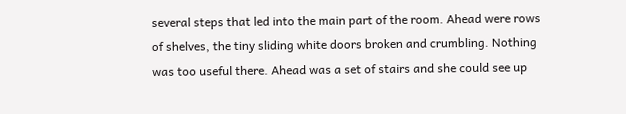several steps that led into the main part of the room. Ahead were rows of shelves, the tiny sliding white doors broken and crumbling. Nothing was too useful there. Ahead was a set of stairs and she could see up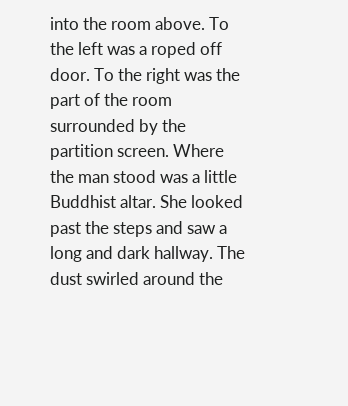into the room above. To the left was a roped off door. To the right was the part of the room surrounded by the partition screen. Where the man stood was a little Buddhist altar. She looked past the steps and saw a long and dark hallway. The dust swirled around the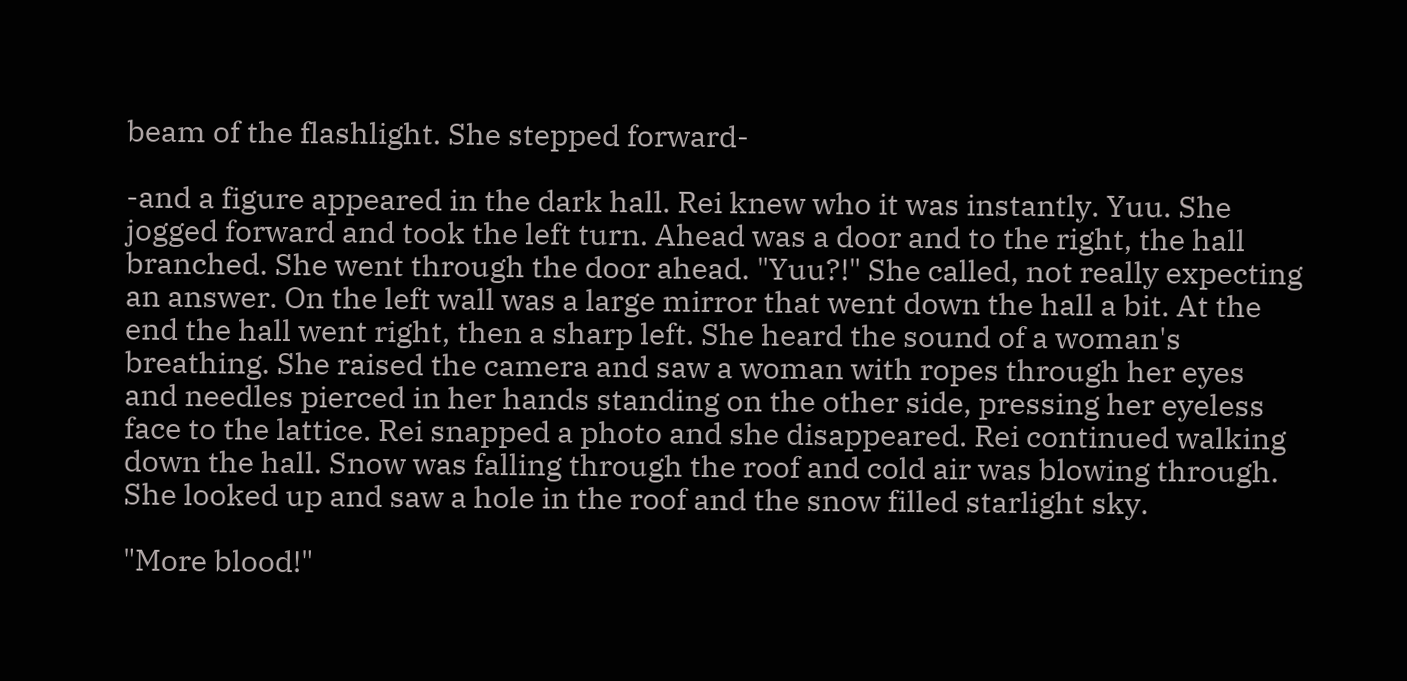beam of the flashlight. She stepped forward-

-and a figure appeared in the dark hall. Rei knew who it was instantly. Yuu. She jogged forward and took the left turn. Ahead was a door and to the right, the hall branched. She went through the door ahead. "Yuu?!" She called, not really expecting an answer. On the left wall was a large mirror that went down the hall a bit. At the end the hall went right, then a sharp left. She heard the sound of a woman's breathing. She raised the camera and saw a woman with ropes through her eyes and needles pierced in her hands standing on the other side, pressing her eyeless face to the lattice. Rei snapped a photo and she disappeared. Rei continued walking down the hall. Snow was falling through the roof and cold air was blowing through. She looked up and saw a hole in the roof and the snow filled starlight sky.

"More blood!"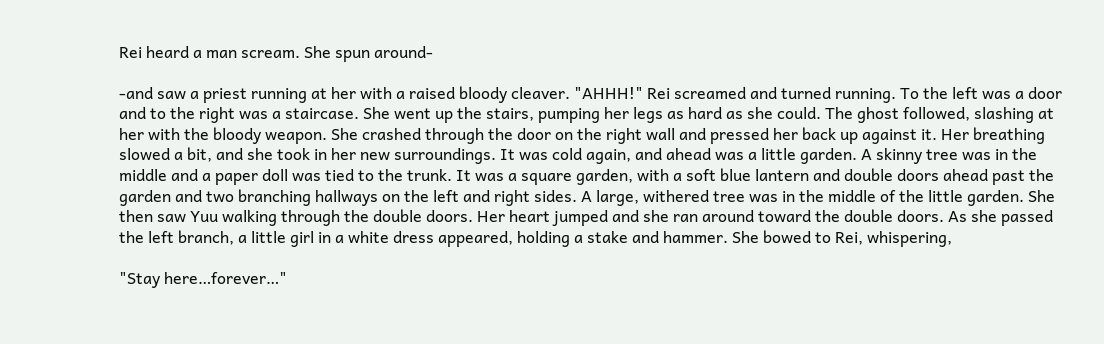Rei heard a man scream. She spun around-

-and saw a priest running at her with a raised bloody cleaver. "AHHH!" Rei screamed and turned running. To the left was a door and to the right was a staircase. She went up the stairs, pumping her legs as hard as she could. The ghost followed, slashing at her with the bloody weapon. She crashed through the door on the right wall and pressed her back up against it. Her breathing slowed a bit, and she took in her new surroundings. It was cold again, and ahead was a little garden. A skinny tree was in the middle and a paper doll was tied to the trunk. It was a square garden, with a soft blue lantern and double doors ahead past the garden and two branching hallways on the left and right sides. A large, withered tree was in the middle of the little garden. She then saw Yuu walking through the double doors. Her heart jumped and she ran around toward the double doors. As she passed the left branch, a little girl in a white dress appeared, holding a stake and hammer. She bowed to Rei, whispering,

"Stay here…forever…"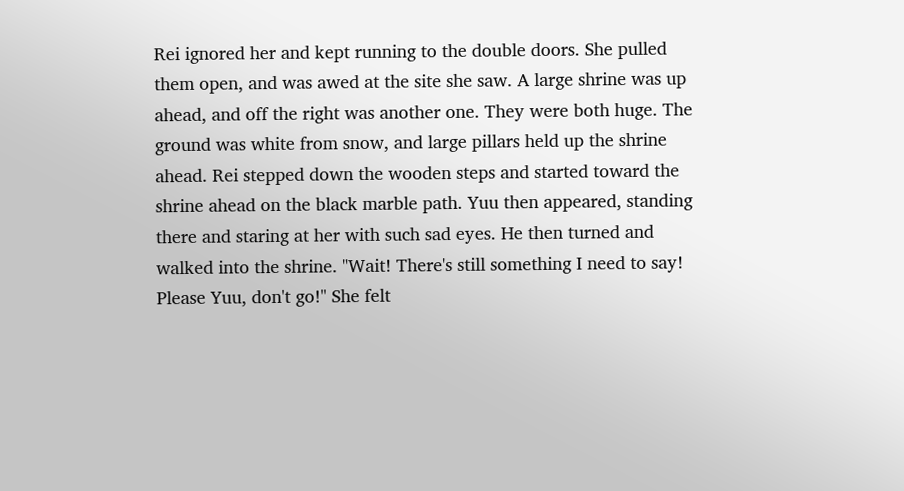Rei ignored her and kept running to the double doors. She pulled them open, and was awed at the site she saw. A large shrine was up ahead, and off the right was another one. They were both huge. The ground was white from snow, and large pillars held up the shrine ahead. Rei stepped down the wooden steps and started toward the shrine ahead on the black marble path. Yuu then appeared, standing there and staring at her with such sad eyes. He then turned and walked into the shrine. "Wait! There's still something I need to say! Please Yuu, don't go!" She felt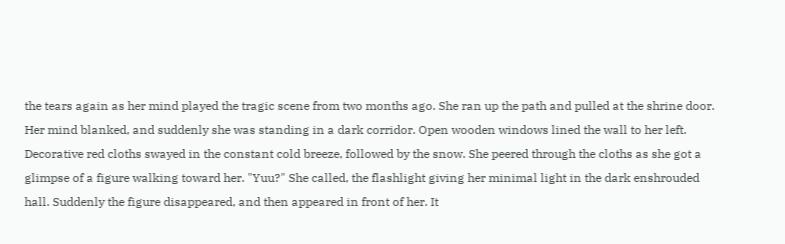the tears again as her mind played the tragic scene from two months ago. She ran up the path and pulled at the shrine door. Her mind blanked, and suddenly she was standing in a dark corridor. Open wooden windows lined the wall to her left. Decorative red cloths swayed in the constant cold breeze, followed by the snow. She peered through the cloths as she got a glimpse of a figure walking toward her. "Yuu?" She called, the flashlight giving her minimal light in the dark enshrouded hall. Suddenly the figure disappeared, and then appeared in front of her. It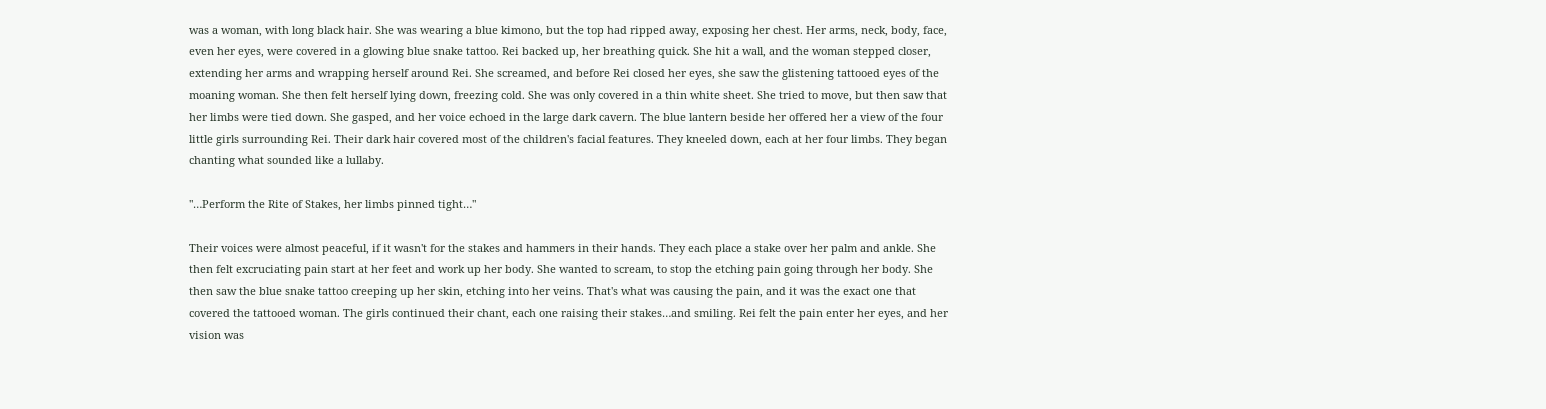was a woman, with long black hair. She was wearing a blue kimono, but the top had ripped away, exposing her chest. Her arms, neck, body, face, even her eyes, were covered in a glowing blue snake tattoo. Rei backed up, her breathing quick. She hit a wall, and the woman stepped closer, extending her arms and wrapping herself around Rei. She screamed, and before Rei closed her eyes, she saw the glistening tattooed eyes of the moaning woman. She then felt herself lying down, freezing cold. She was only covered in a thin white sheet. She tried to move, but then saw that her limbs were tied down. She gasped, and her voice echoed in the large dark cavern. The blue lantern beside her offered her a view of the four little girls surrounding Rei. Their dark hair covered most of the children's facial features. They kneeled down, each at her four limbs. They began chanting what sounded like a lullaby.

"…Perform the Rite of Stakes, her limbs pinned tight…"

Their voices were almost peaceful, if it wasn't for the stakes and hammers in their hands. They each place a stake over her palm and ankle. She then felt excruciating pain start at her feet and work up her body. She wanted to scream, to stop the etching pain going through her body. She then saw the blue snake tattoo creeping up her skin, etching into her veins. That's what was causing the pain, and it was the exact one that covered the tattooed woman. The girls continued their chant, each one raising their stakes…and smiling. Rei felt the pain enter her eyes, and her vision was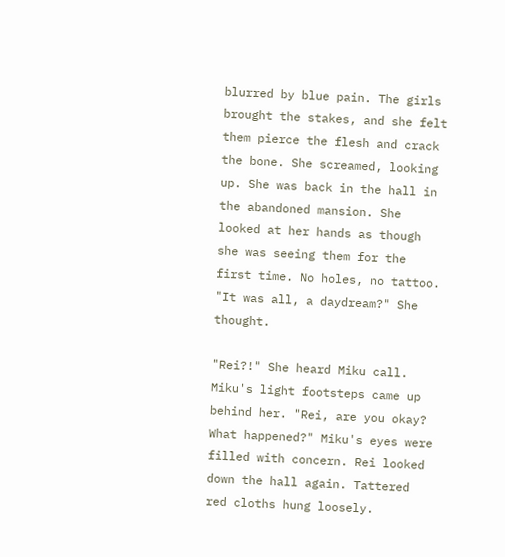blurred by blue pain. The girls brought the stakes, and she felt them pierce the flesh and crack the bone. She screamed, looking up. She was back in the hall in the abandoned mansion. She looked at her hands as though she was seeing them for the first time. No holes, no tattoo. "It was all, a daydream?" She thought.

"Rei?!" She heard Miku call. Miku's light footsteps came up behind her. "Rei, are you okay? What happened?" Miku's eyes were filled with concern. Rei looked down the hall again. Tattered red cloths hung loosely.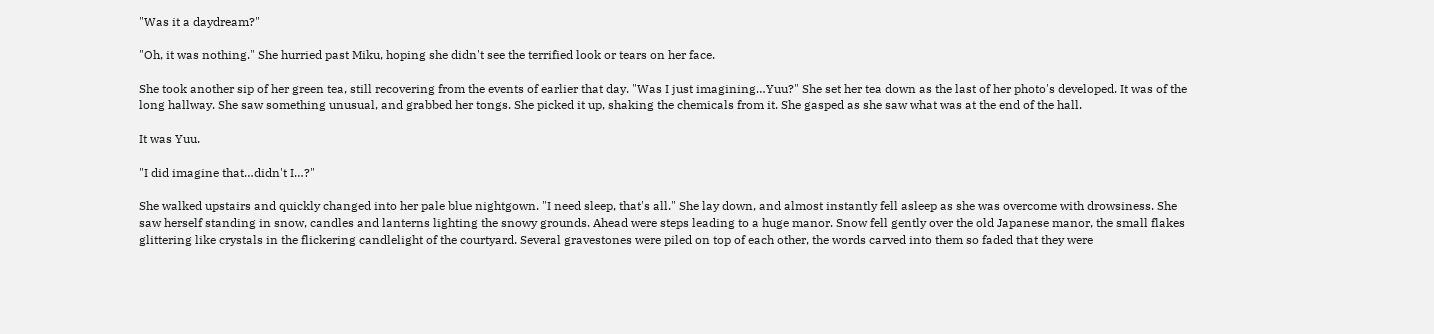"Was it a daydream?"

"Oh, it was nothing." She hurried past Miku, hoping she didn't see the terrified look or tears on her face.

She took another sip of her green tea, still recovering from the events of earlier that day. "Was I just imagining…Yuu?" She set her tea down as the last of her photo's developed. It was of the long hallway. She saw something unusual, and grabbed her tongs. She picked it up, shaking the chemicals from it. She gasped as she saw what was at the end of the hall.

It was Yuu.

"I did imagine that…didn't I…?"

She walked upstairs and quickly changed into her pale blue nightgown. "I need sleep, that's all." She lay down, and almost instantly fell asleep as she was overcome with drowsiness. She saw herself standing in snow, candles and lanterns lighting the snowy grounds. Ahead were steps leading to a huge manor. Snow fell gently over the old Japanese manor, the small flakes glittering like crystals in the flickering candlelight of the courtyard. Several gravestones were piled on top of each other, the words carved into them so faded that they were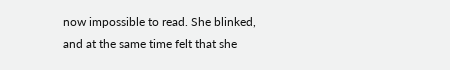now impossible to read. She blinked, and at the same time felt that she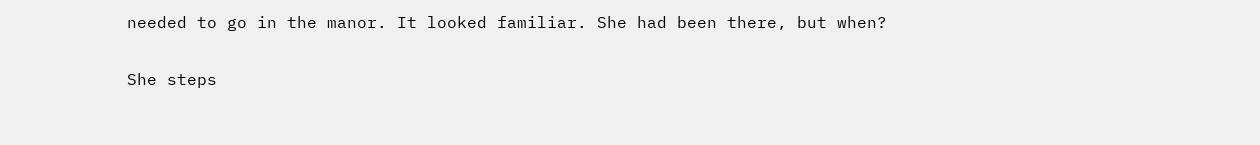needed to go in the manor. It looked familiar. She had been there, but when?

She steps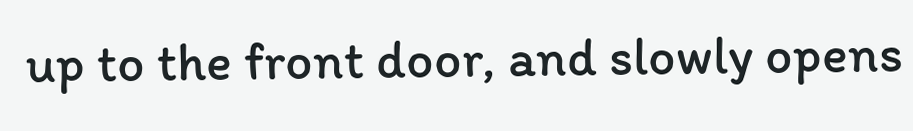up to the front door, and slowly opens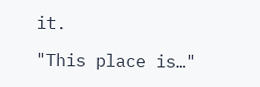it.

"This place is…"